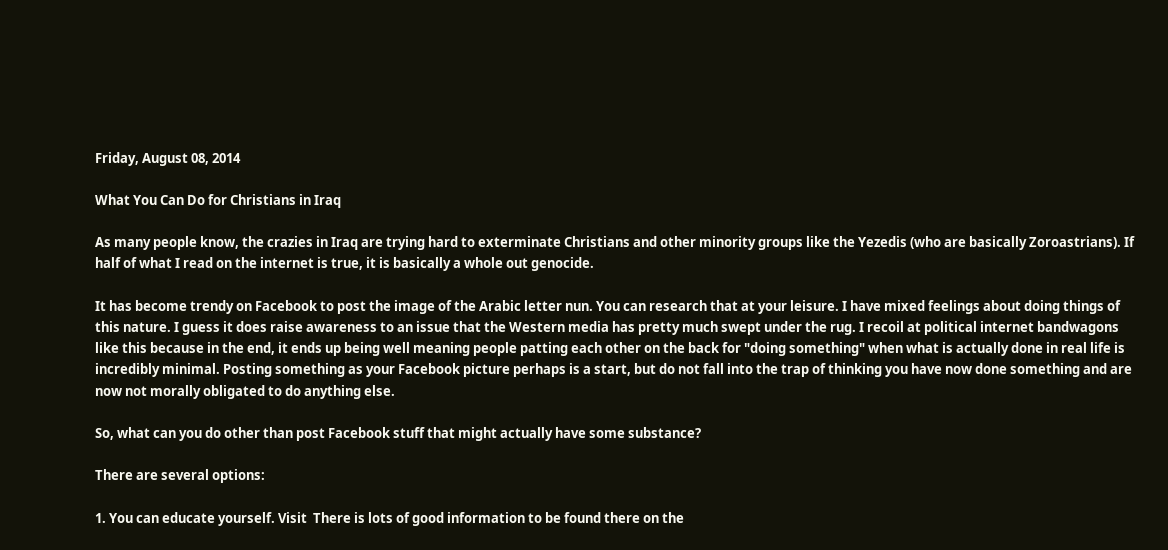Friday, August 08, 2014

What You Can Do for Christians in Iraq

As many people know, the crazies in Iraq are trying hard to exterminate Christians and other minority groups like the Yezedis (who are basically Zoroastrians). If half of what I read on the internet is true, it is basically a whole out genocide.

It has become trendy on Facebook to post the image of the Arabic letter nun. You can research that at your leisure. I have mixed feelings about doing things of this nature. I guess it does raise awareness to an issue that the Western media has pretty much swept under the rug. I recoil at political internet bandwagons like this because in the end, it ends up being well meaning people patting each other on the back for "doing something" when what is actually done in real life is incredibly minimal. Posting something as your Facebook picture perhaps is a start, but do not fall into the trap of thinking you have now done something and are now not morally obligated to do anything else.

So, what can you do other than post Facebook stuff that might actually have some substance?

There are several options:

1. You can educate yourself. Visit  There is lots of good information to be found there on the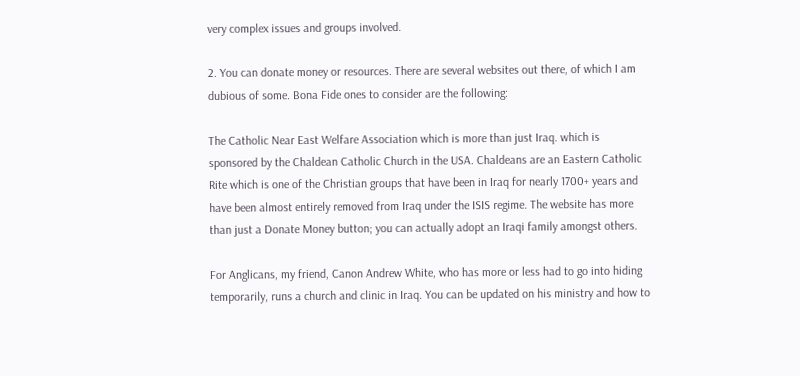very complex issues and groups involved.

2. You can donate money or resources. There are several websites out there, of which I am dubious of some. Bona Fide ones to consider are the following:

The Catholic Near East Welfare Association which is more than just Iraq. which is sponsored by the Chaldean Catholic Church in the USA. Chaldeans are an Eastern Catholic Rite which is one of the Christian groups that have been in Iraq for nearly 1700+ years and have been almost entirely removed from Iraq under the ISIS regime. The website has more than just a Donate Money button; you can actually adopt an Iraqi family amongst others.

For Anglicans, my friend, Canon Andrew White, who has more or less had to go into hiding temporarily, runs a church and clinic in Iraq. You can be updated on his ministry and how to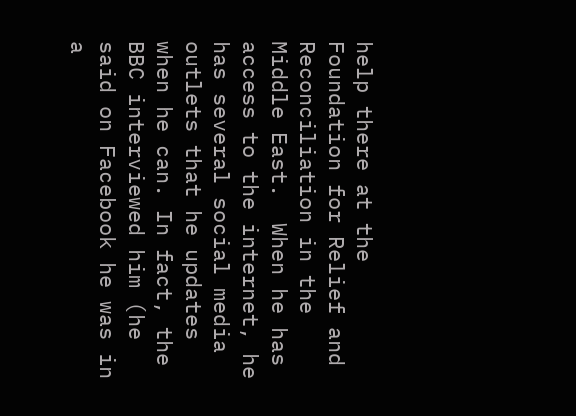help there at the Foundation for Relief and Reconciliation in the Middle East.  When he has access to the internet, he has several social media outlets that he updates when he can. In fact, the BBC interviewed him (he said on Facebook he was in a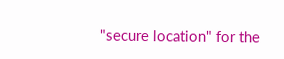"secure location" for the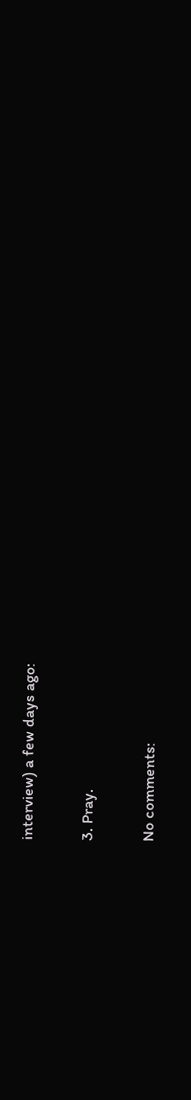interview) a few days ago:

3. Pray.

No comments: